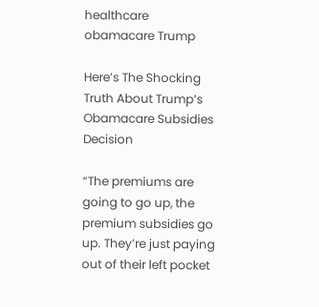healthcare obamacare Trump

Here’s The Shocking Truth About Trump’s Obamacare Subsidies Decision

“The premiums are going to go up, the premium subsidies go up. They’re just paying out of their left pocket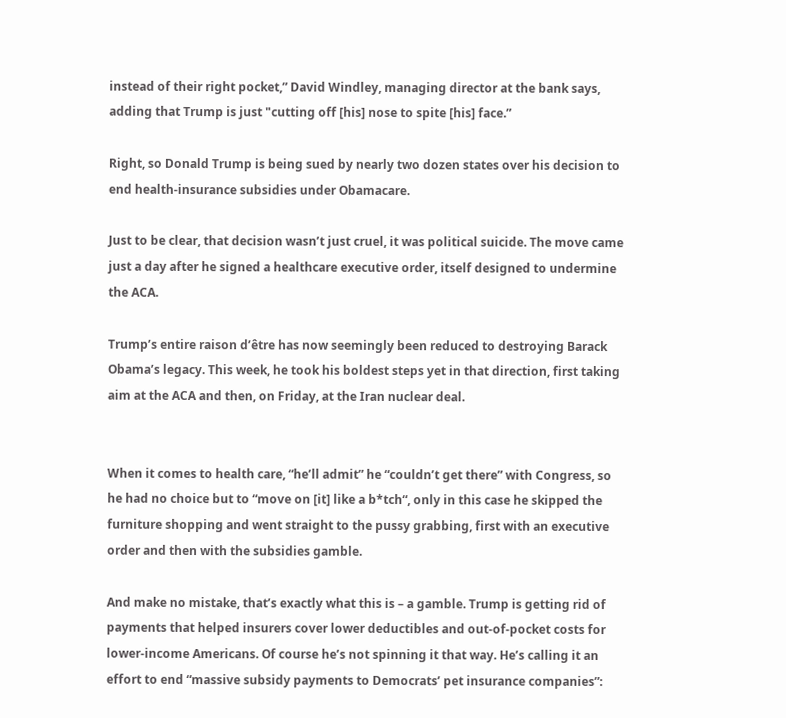instead of their right pocket,” David Windley, managing director at the bank says, adding that Trump is just "cutting off [his] nose to spite [his] face.”

Right, so Donald Trump is being sued by nearly two dozen states over his decision to end health-insurance subsidies under Obamacare.

Just to be clear, that decision wasn’t just cruel, it was political suicide. The move came just a day after he signed a healthcare executive order, itself designed to undermine the ACA.

Trump’s entire raison d’être has now seemingly been reduced to destroying Barack Obama’s legacy. This week, he took his boldest steps yet in that direction, first taking aim at the ACA and then, on Friday, at the Iran nuclear deal.


When it comes to health care, “he’ll admit” he “couldn’t get there” with Congress, so he had no choice but to “move on [it] like a b*tch“, only in this case he skipped the furniture shopping and went straight to the pussy grabbing, first with an executive order and then with the subsidies gamble.

And make no mistake, that’s exactly what this is – a gamble. Trump is getting rid of payments that helped insurers cover lower deductibles and out-of-pocket costs for lower-income Americans. Of course he’s not spinning it that way. He’s calling it an effort to end “massive subsidy payments to Democrats’ pet insurance companies”: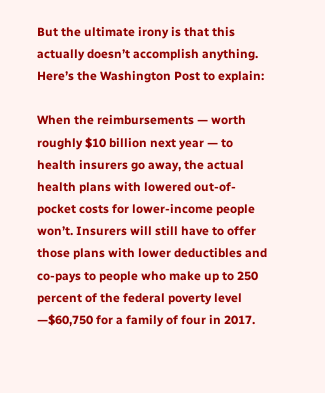But the ultimate irony is that this actually doesn’t accomplish anything. Here’s the Washington Post to explain:

When the reimbursements — worth roughly $10 billion next year — to health insurers go away, the actual health plans with lowered out-of-pocket costs for lower-income people won’t. Insurers will still have to offer those plans with lower deductibles and co-pays to people who make up to 250 percent of the federal poverty level —$60,750 for a family of four in 2017.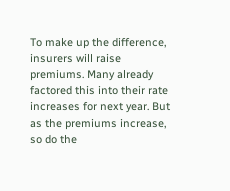To make up the difference, insurers will raise premiums. Many already factored this into their rate increases for next year. But as the premiums increase, so do the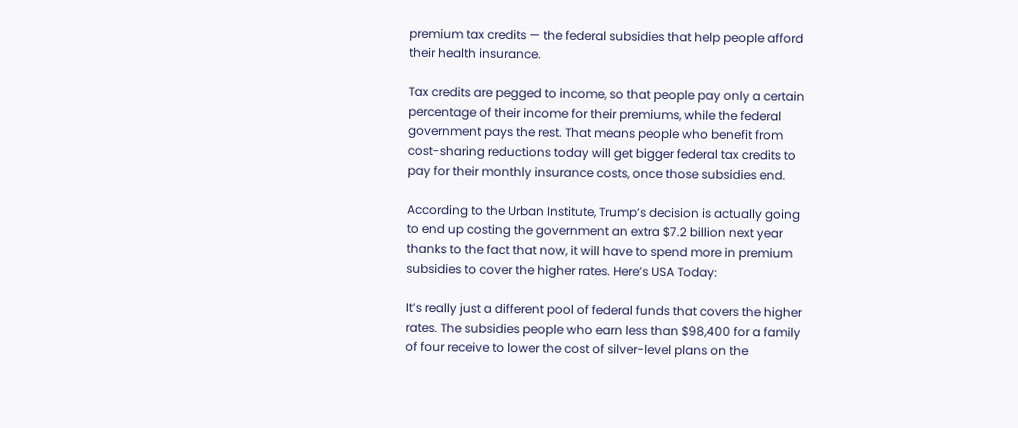premium tax credits — the federal subsidies that help people afford their health insurance.

Tax credits are pegged to income, so that people pay only a certain percentage of their income for their premiums, while the federal government pays the rest. That means people who benefit from cost-sharing reductions today will get bigger federal tax credits to pay for their monthly insurance costs, once those subsidies end.

According to the Urban Institute, Trump’s decision is actually going to end up costing the government an extra $7.2 billion next year thanks to the fact that now, it will have to spend more in premium subsidies to cover the higher rates. Here’s USA Today:

It’s really just a different pool of federal funds that covers the higher rates. The subsidies people who earn less than $98,400 for a family of four receive to lower the cost of silver-level plans on the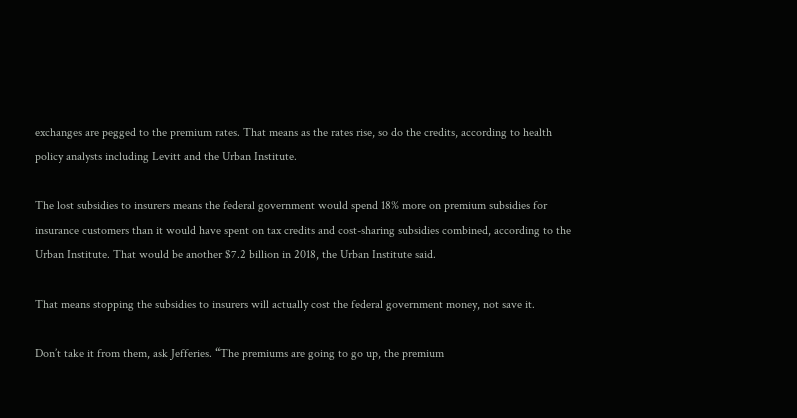exchanges are pegged to the premium rates. That means as the rates rise, so do the credits, according to health policy analysts including Levitt and the Urban Institute.

The lost subsidies to insurers means the federal government would spend 18% more on premium subsidies for insurance customers than it would have spent on tax credits and cost-sharing subsidies combined, according to the Urban Institute. That would be another $7.2 billion in 2018, the Urban Institute said.

That means stopping the subsidies to insurers will actually cost the federal government money, not save it.

Don’t take it from them, ask Jefferies. “The premiums are going to go up, the premium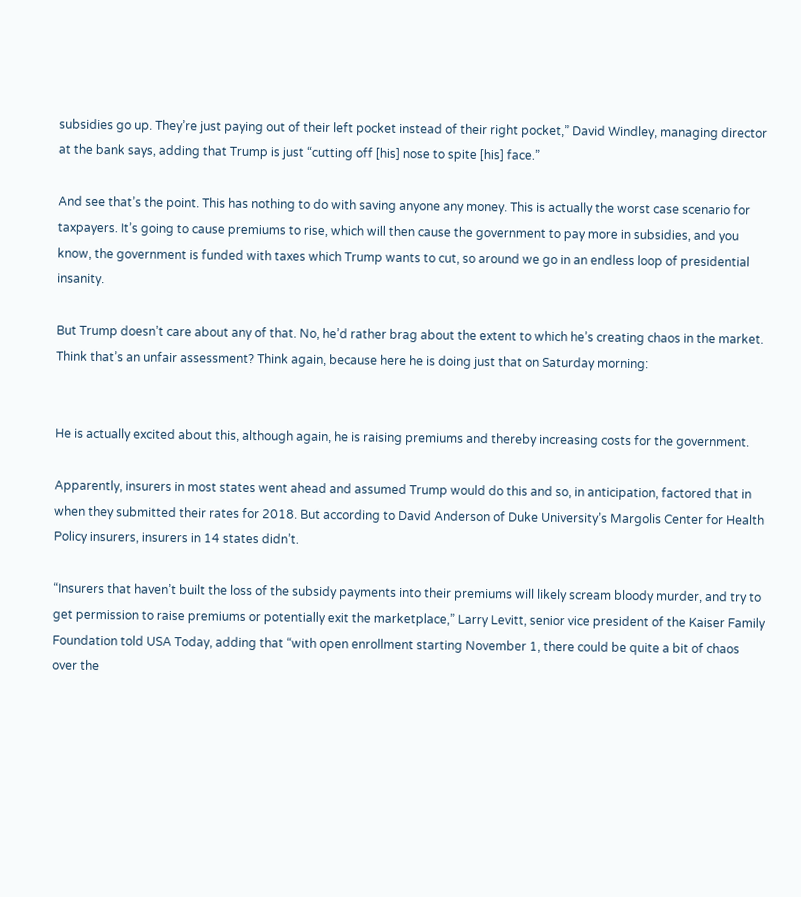subsidies go up. They’re just paying out of their left pocket instead of their right pocket,” David Windley, managing director at the bank says, adding that Trump is just “cutting off [his] nose to spite [his] face.”

And see that’s the point. This has nothing to do with saving anyone any money. This is actually the worst case scenario for taxpayers. It’s going to cause premiums to rise, which will then cause the government to pay more in subsidies, and you know, the government is funded with taxes which Trump wants to cut, so around we go in an endless loop of presidential insanity.

But Trump doesn’t care about any of that. No, he’d rather brag about the extent to which he’s creating chaos in the market. Think that’s an unfair assessment? Think again, because here he is doing just that on Saturday morning:


He is actually excited about this, although again, he is raising premiums and thereby increasing costs for the government.

Apparently, insurers in most states went ahead and assumed Trump would do this and so, in anticipation, factored that in when they submitted their rates for 2018. But according to David Anderson of Duke University’s Margolis Center for Health Policy insurers, insurers in 14 states didn’t.

“Insurers that haven’t built the loss of the subsidy payments into their premiums will likely scream bloody murder, and try to get permission to raise premiums or potentially exit the marketplace,” Larry Levitt, senior vice president of the Kaiser Family Foundation told USA Today, adding that “with open enrollment starting November 1, there could be quite a bit of chaos over the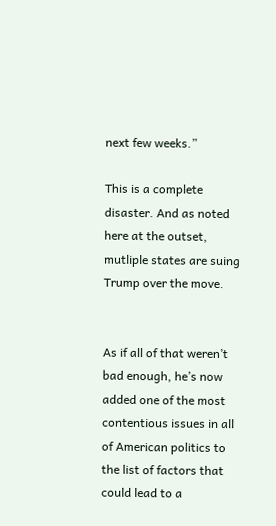next few weeks.”

This is a complete disaster. And as noted here at the outset, mutliple states are suing Trump over the move.


As if all of that weren’t bad enough, he’s now added one of the most contentious issues in all of American politics to the list of factors that could lead to a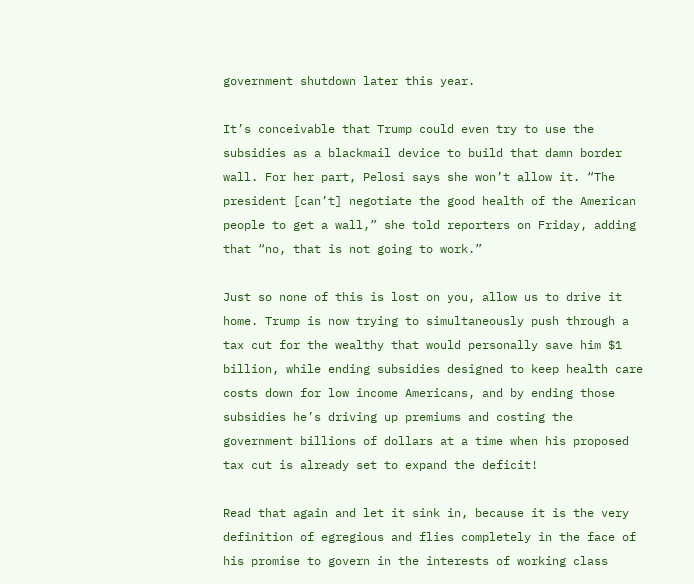government shutdown later this year.

It’s conceivable that Trump could even try to use the subsidies as a blackmail device to build that damn border wall. For her part, Pelosi says she won’t allow it. “The president [can’t] negotiate the good health of the American people to get a wall,” she told reporters on Friday, adding that “no, that is not going to work.”

Just so none of this is lost on you, allow us to drive it home. Trump is now trying to simultaneously push through a tax cut for the wealthy that would personally save him $1 billion, while ending subsidies designed to keep health care costs down for low income Americans, and by ending those subsidies he’s driving up premiums and costing the government billions of dollars at a time when his proposed tax cut is already set to expand the deficit!

Read that again and let it sink in, because it is the very definition of egregious and flies completely in the face of his promise to govern in the interests of working class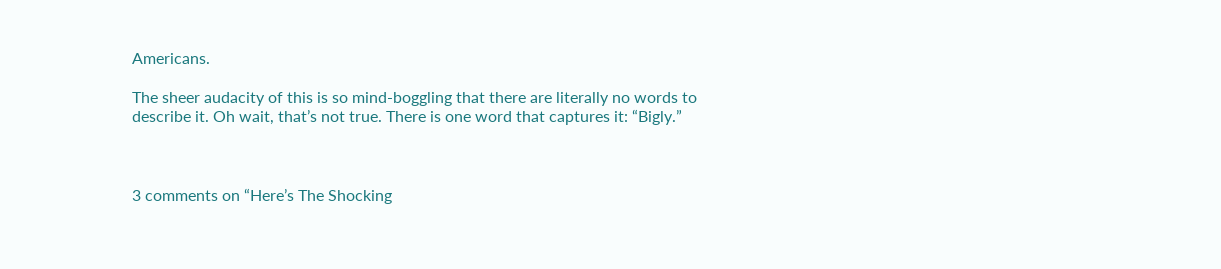Americans.

The sheer audacity of this is so mind-boggling that there are literally no words to describe it. Oh wait, that’s not true. There is one word that captures it: “Bigly.”



3 comments on “Here’s The Shocking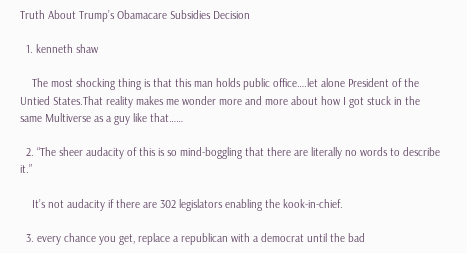Truth About Trump’s Obamacare Subsidies Decision

  1. kenneth shaw

    The most shocking thing is that this man holds public office….let alone President of the Untied States.That reality makes me wonder more and more about how I got stuck in the same Multiverse as a guy like that……

  2. “The sheer audacity of this is so mind-boggling that there are literally no words to describe it.”

    It’s not audacity if there are 302 legislators enabling the kook-in-chief.

  3. every chance you get, replace a republican with a democrat until the bad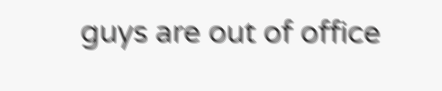guys are out of office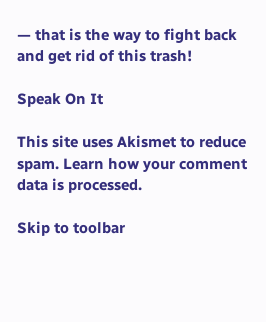— that is the way to fight back and get rid of this trash!

Speak On It

This site uses Akismet to reduce spam. Learn how your comment data is processed.

Skip to toolbar